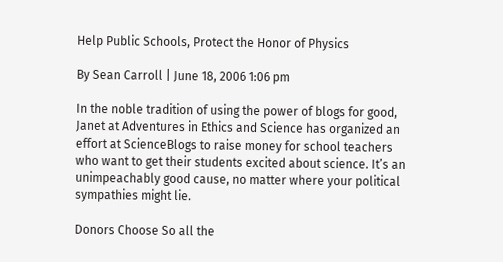Help Public Schools, Protect the Honor of Physics

By Sean Carroll | June 18, 2006 1:06 pm

In the noble tradition of using the power of blogs for good, Janet at Adventures in Ethics and Science has organized an effort at ScienceBlogs to raise money for school teachers who want to get their students excited about science. It’s an unimpeachably good cause, no matter where your political sympathies might lie.

Donors Choose So all the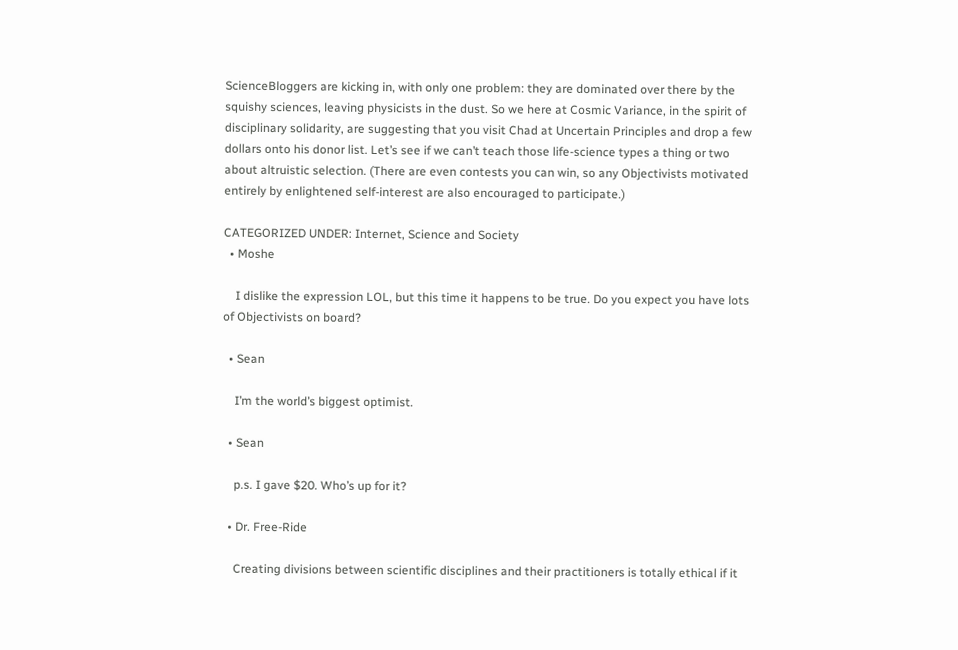ScienceBloggers are kicking in, with only one problem: they are dominated over there by the squishy sciences, leaving physicists in the dust. So we here at Cosmic Variance, in the spirit of disciplinary solidarity, are suggesting that you visit Chad at Uncertain Principles and drop a few dollars onto his donor list. Let’s see if we can’t teach those life-science types a thing or two about altruistic selection. (There are even contests you can win, so any Objectivists motivated entirely by enlightened self-interest are also encouraged to participate.)

CATEGORIZED UNDER: Internet, Science and Society
  • Moshe

    I dislike the expression LOL, but this time it happens to be true. Do you expect you have lots of Objectivists on board?

  • Sean

    I’m the world’s biggest optimist.

  • Sean

    p.s. I gave $20. Who’s up for it?

  • Dr. Free-Ride

    Creating divisions between scientific disciplines and their practitioners is totally ethical if it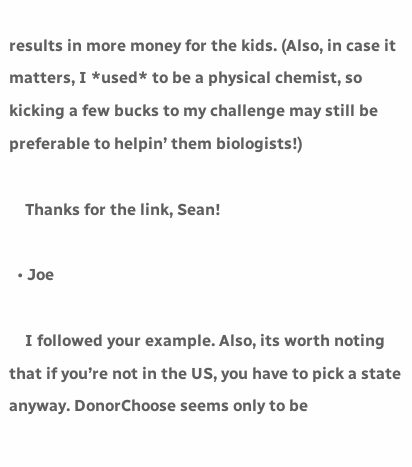results in more money for the kids. (Also, in case it matters, I *used* to be a physical chemist, so kicking a few bucks to my challenge may still be preferable to helpin’ them biologists!)

    Thanks for the link, Sean!

  • Joe

    I followed your example. Also, its worth noting that if you’re not in the US, you have to pick a state anyway. DonorChoose seems only to be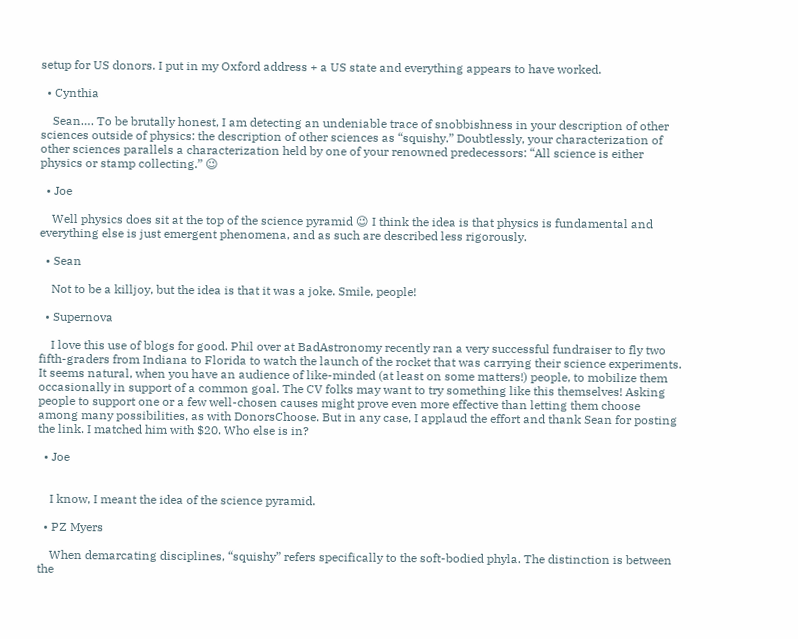setup for US donors. I put in my Oxford address + a US state and everything appears to have worked.

  • Cynthia

    Sean…. To be brutally honest, I am detecting an undeniable trace of snobbishness in your description of other sciences outside of physics: the description of other sciences as “squishy.” Doubtlessly, your characterization of other sciences parallels a characterization held by one of your renowned predecessors: “All science is either physics or stamp collecting.” 😉

  • Joe

    Well physics does sit at the top of the science pyramid 😉 I think the idea is that physics is fundamental and everything else is just emergent phenomena, and as such are described less rigorously.

  • Sean

    Not to be a killjoy, but the idea is that it was a joke. Smile, people!

  • Supernova

    I love this use of blogs for good. Phil over at BadAstronomy recently ran a very successful fundraiser to fly two fifth-graders from Indiana to Florida to watch the launch of the rocket that was carrying their science experiments. It seems natural, when you have an audience of like-minded (at least on some matters!) people, to mobilize them occasionally in support of a common goal. The CV folks may want to try something like this themselves! Asking people to support one or a few well-chosen causes might prove even more effective than letting them choose among many possibilities, as with DonorsChoose. But in any case, I applaud the effort and thank Sean for posting the link. I matched him with $20. Who else is in?

  • Joe


    I know, I meant the idea of the science pyramid.

  • PZ Myers

    When demarcating disciplines, “squishy” refers specifically to the soft-bodied phyla. The distinction is between the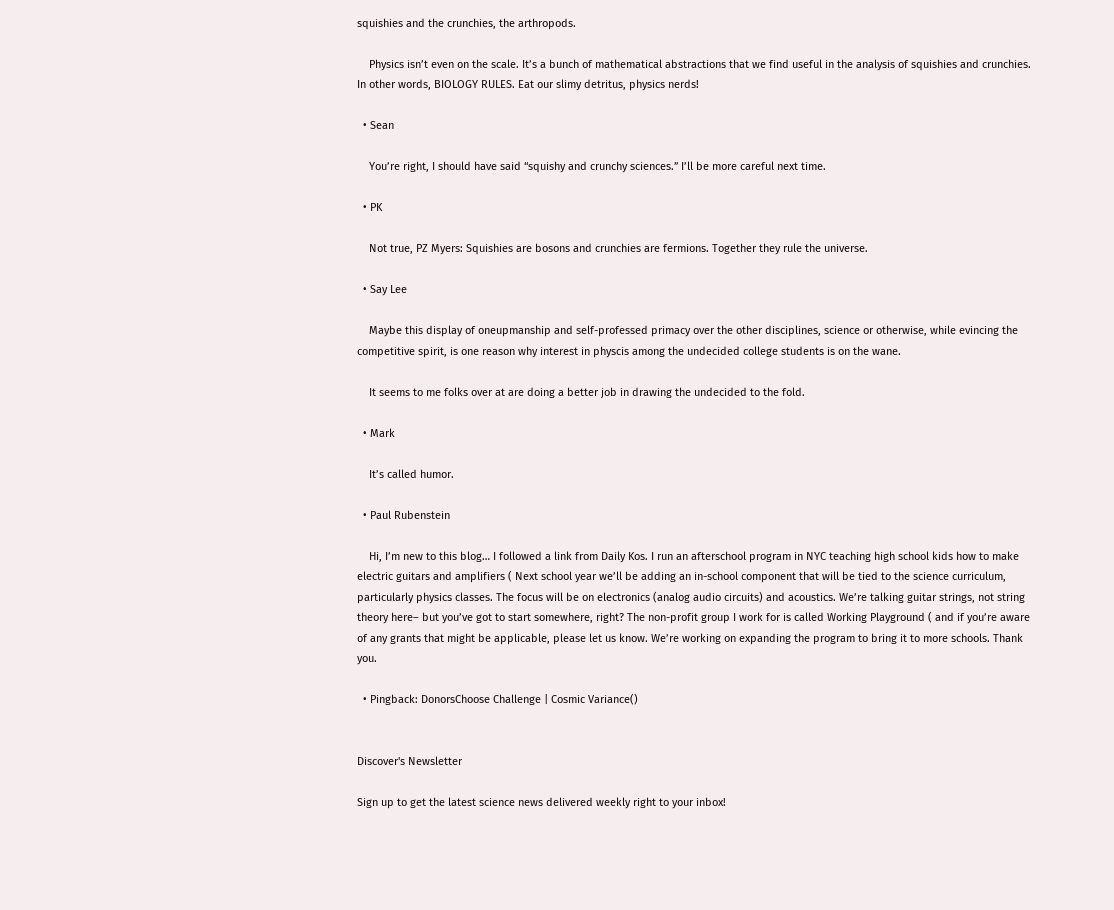squishies and the crunchies, the arthropods.

    Physics isn’t even on the scale. It’s a bunch of mathematical abstractions that we find useful in the analysis of squishies and crunchies. In other words, BIOLOGY RULES. Eat our slimy detritus, physics nerds!

  • Sean

    You’re right, I should have said “squishy and crunchy sciences.” I’ll be more careful next time.

  • PK

    Not true, PZ Myers: Squishies are bosons and crunchies are fermions. Together they rule the universe.

  • Say Lee

    Maybe this display of oneupmanship and self-professed primacy over the other disciplines, science or otherwise, while evincing the competitive spirit, is one reason why interest in physcis among the undecided college students is on the wane.

    It seems to me folks over at are doing a better job in drawing the undecided to the fold.

  • Mark

    It’s called humor.

  • Paul Rubenstein

    Hi, I’m new to this blog… I followed a link from Daily Kos. I run an afterschool program in NYC teaching high school kids how to make electric guitars and amplifiers ( Next school year we’ll be adding an in-school component that will be tied to the science curriculum, particularly physics classes. The focus will be on electronics (analog audio circuits) and acoustics. We’re talking guitar strings, not string theory here– but you’ve got to start somewhere, right? The non-profit group I work for is called Working Playground ( and if you’re aware of any grants that might be applicable, please let us know. We’re working on expanding the program to bring it to more schools. Thank you.

  • Pingback: DonorsChoose Challenge | Cosmic Variance()


Discover's Newsletter

Sign up to get the latest science news delivered weekly right to your inbox!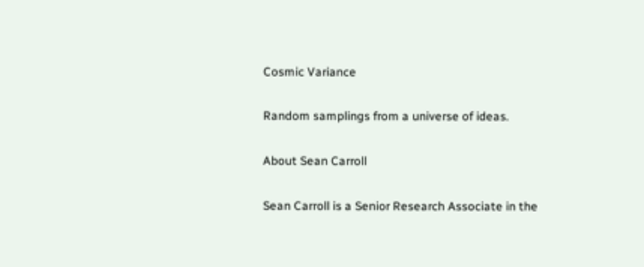Cosmic Variance

Random samplings from a universe of ideas.

About Sean Carroll

Sean Carroll is a Senior Research Associate in the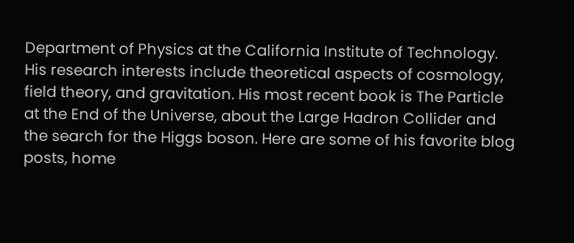Department of Physics at the California Institute of Technology. His research interests include theoretical aspects of cosmology, field theory, and gravitation. His most recent book is The Particle at the End of the Universe, about the Large Hadron Collider and the search for the Higgs boson. Here are some of his favorite blog posts, home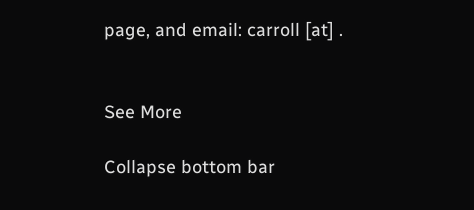page, and email: carroll [at] .


See More

Collapse bottom bar